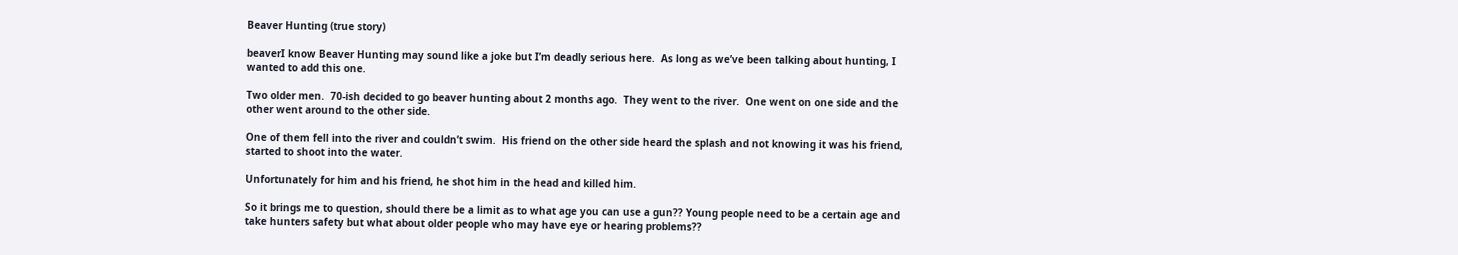Beaver Hunting (true story)

beaverI know Beaver Hunting may sound like a joke but I’m deadly serious here.  As long as we’ve been talking about hunting, I wanted to add this one.

Two older men.  70-ish decided to go beaver hunting about 2 months ago.  They went to the river.  One went on one side and the other went around to the other side.

One of them fell into the river and couldn’t swim.  His friend on the other side heard the splash and not knowing it was his friend, started to shoot into the water.

Unfortunately for him and his friend, he shot him in the head and killed him.

So it brings me to question, should there be a limit as to what age you can use a gun?? Young people need to be a certain age and take hunters safety but what about older people who may have eye or hearing problems??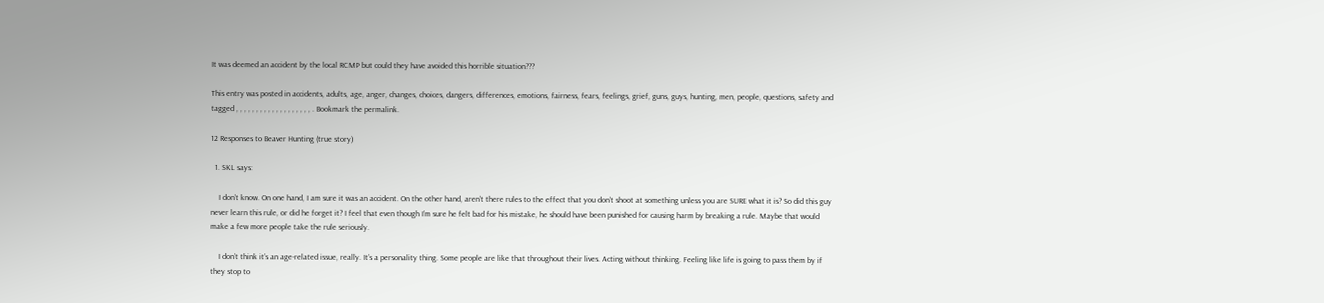It was deemed an accident by the local RCMP but could they have avoided this horrible situation???

This entry was posted in accidents, adults, age, anger, changes, choices, dangers, differences, emotions, fairness, fears, feelings, grief, guns, guys, hunting, men, people, questions, safety and tagged , , , , , , , , , , , , , , , , , , , . Bookmark the permalink.

12 Responses to Beaver Hunting (true story)

  1. SKL says:

    I don’t know. On one hand, I am sure it was an accident. On the other hand, aren’t there rules to the effect that you don’t shoot at something unless you are SURE what it is? So did this guy never learn this rule, or did he forget it? I feel that even though I’m sure he felt bad for his mistake, he should have been punished for causing harm by breaking a rule. Maybe that would make a few more people take the rule seriously.

    I don’t think it’s an age-related issue, really. It’s a personality thing. Some people are like that throughout their lives. Acting without thinking. Feeling like life is going to pass them by if they stop to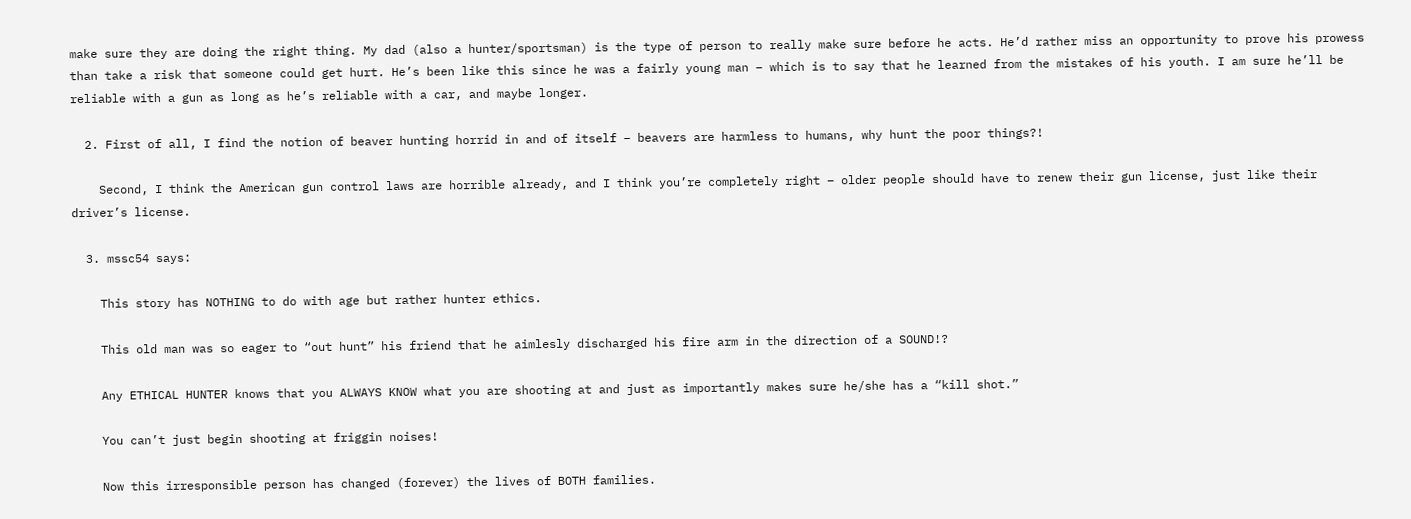make sure they are doing the right thing. My dad (also a hunter/sportsman) is the type of person to really make sure before he acts. He’d rather miss an opportunity to prove his prowess than take a risk that someone could get hurt. He’s been like this since he was a fairly young man – which is to say that he learned from the mistakes of his youth. I am sure he’ll be reliable with a gun as long as he’s reliable with a car, and maybe longer.

  2. First of all, I find the notion of beaver hunting horrid in and of itself – beavers are harmless to humans, why hunt the poor things?!

    Second, I think the American gun control laws are horrible already, and I think you’re completely right – older people should have to renew their gun license, just like their driver’s license.

  3. mssc54 says:

    This story has NOTHING to do with age but rather hunter ethics.

    This old man was so eager to “out hunt” his friend that he aimlesly discharged his fire arm in the direction of a SOUND!?

    Any ETHICAL HUNTER knows that you ALWAYS KNOW what you are shooting at and just as importantly makes sure he/she has a “kill shot.”

    You can’t just begin shooting at friggin noises!

    Now this irresponsible person has changed (forever) the lives of BOTH families.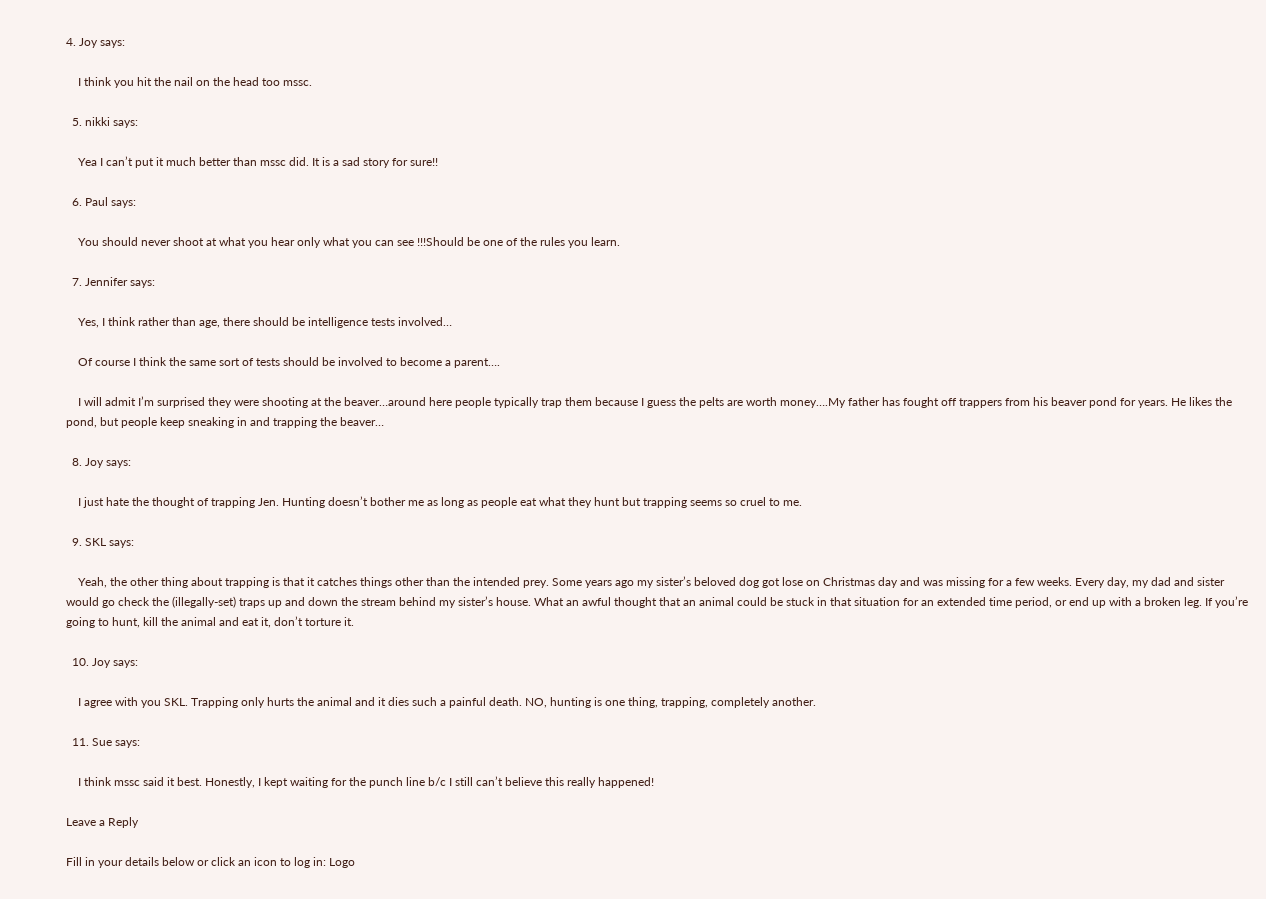4. Joy says:

    I think you hit the nail on the head too mssc.

  5. nikki says:

    Yea I can’t put it much better than mssc did. It is a sad story for sure!!

  6. Paul says:

    You should never shoot at what you hear only what you can see !!!Should be one of the rules you learn.

  7. Jennifer says:

    Yes, I think rather than age, there should be intelligence tests involved…

    Of course I think the same sort of tests should be involved to become a parent….

    I will admit I’m surprised they were shooting at the beaver…around here people typically trap them because I guess the pelts are worth money….My father has fought off trappers from his beaver pond for years. He likes the pond, but people keep sneaking in and trapping the beaver…

  8. Joy says:

    I just hate the thought of trapping Jen. Hunting doesn’t bother me as long as people eat what they hunt but trapping seems so cruel to me.

  9. SKL says:

    Yeah, the other thing about trapping is that it catches things other than the intended prey. Some years ago my sister’s beloved dog got lose on Christmas day and was missing for a few weeks. Every day, my dad and sister would go check the (illegally-set) traps up and down the stream behind my sister’s house. What an awful thought that an animal could be stuck in that situation for an extended time period, or end up with a broken leg. If you’re going to hunt, kill the animal and eat it, don’t torture it.

  10. Joy says:

    I agree with you SKL. Trapping only hurts the animal and it dies such a painful death. NO, hunting is one thing, trapping, completely another.

  11. Sue says:

    I think mssc said it best. Honestly, I kept waiting for the punch line b/c I still can’t believe this really happened!

Leave a Reply

Fill in your details below or click an icon to log in: Logo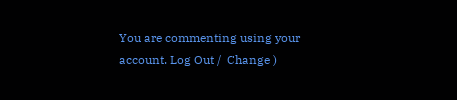You are commenting using your account. Log Out /  Change )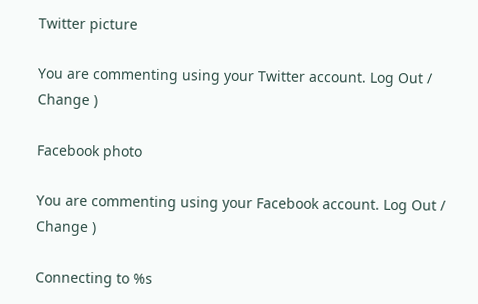Twitter picture

You are commenting using your Twitter account. Log Out /  Change )

Facebook photo

You are commenting using your Facebook account. Log Out /  Change )

Connecting to %s